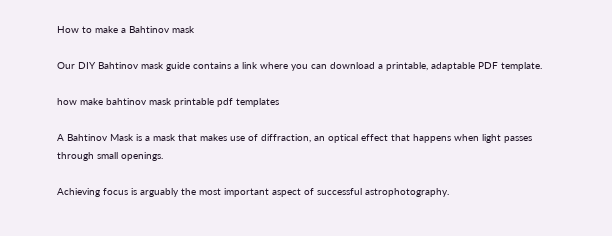How to make a Bahtinov mask

Our DIY Bahtinov mask guide contains a link where you can download a printable, adaptable PDF template.

how make bahtinov mask printable pdf templates

A Bahtinov Mask is a mask that makes use of diffraction, an optical effect that happens when light passes through small openings.

Achieving focus is arguably the most important aspect of successful astrophotography.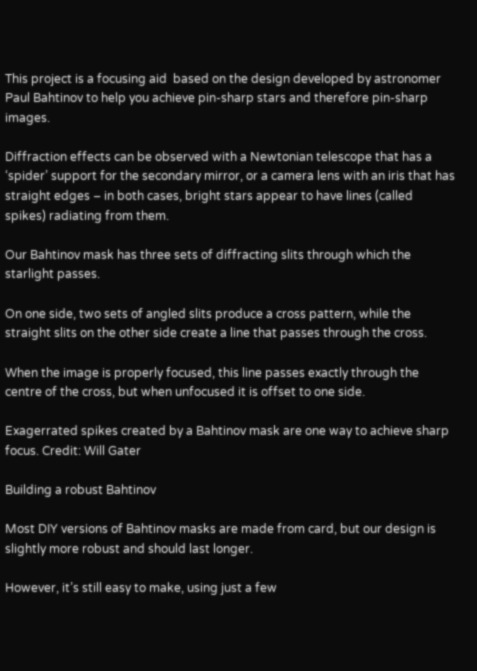This project is a focusing aid  based on the design developed by astronomer Paul Bahtinov to help you achieve pin-sharp stars and therefore pin-sharp images.

Diffraction effects can be observed with a Newtonian telescope that has a ‘spider’ support for the secondary mirror, or a camera lens with an iris that has straight edges – in both cases, bright stars appear to have lines (called spikes) radiating from them.

Our Bahtinov mask has three sets of diffracting slits through which the starlight passes.

On one side, two sets of angled slits produce a cross pattern, while the straight slits on the other side create a line that passes through the cross.

When the image is properly focused, this line passes exactly through the centre of the cross, but when unfocused it is offset to one side.

Exagerrated spikes created by a Bahtinov mask are one way to achieve sharp focus. Credit: Will Gater

Building a robust Bahtinov

Most DIY versions of Bahtinov masks are made from card, but our design is slightly more robust and should last longer.

However, it’s still easy to make, using just a few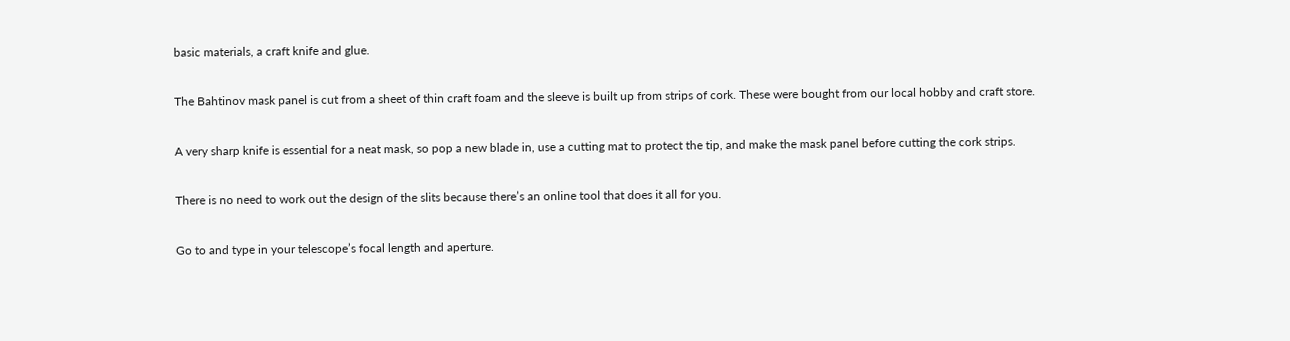basic materials, a craft knife and glue.

The Bahtinov mask panel is cut from a sheet of thin craft foam and the sleeve is built up from strips of cork. These were bought from our local hobby and craft store.

A very sharp knife is essential for a neat mask, so pop a new blade in, use a cutting mat to protect the tip, and make the mask panel before cutting the cork strips.

There is no need to work out the design of the slits because there’s an online tool that does it all for you.

Go to and type in your telescope’s focal length and aperture.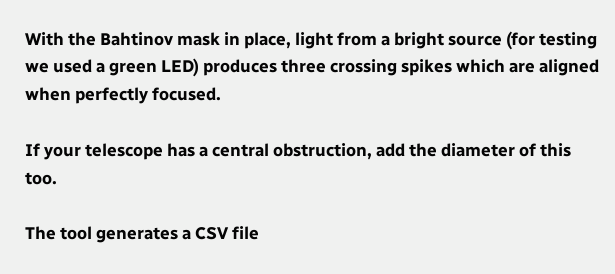With the Bahtinov mask in place, light from a bright source (for testing we used a green LED) produces three crossing spikes which are aligned when perfectly focused.

If your telescope has a central obstruction, add the diameter of this too.

The tool generates a CSV file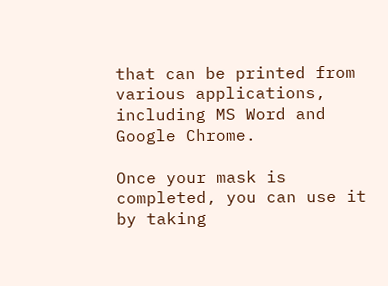that can be printed from various applications, including MS Word and Google Chrome.

Once your mask is completed, you can use it by taking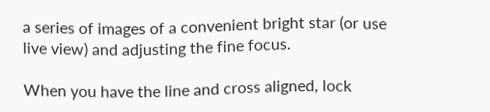a series of images of a convenient bright star (or use live view) and adjusting the fine focus.

When you have the line and cross aligned, lock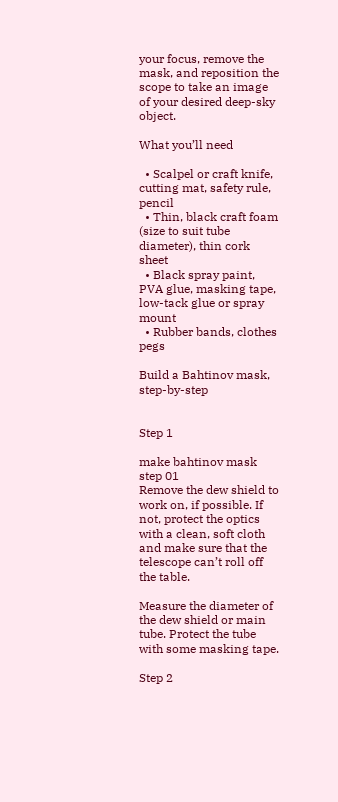your focus, remove the mask, and reposition the scope to take an image of your desired deep-sky object.

What you’ll need

  • Scalpel or craft knife, cutting mat, safety rule, pencil
  • Thin, black craft foam (size to suit tube diameter), thin cork sheet
  • Black spray paint, PVA glue, masking tape, low-tack glue or spray mount
  • Rubber bands, clothes pegs

Build a Bahtinov mask, step-by-step


Step 1

make bahtinov mask step 01
Remove the dew shield to work on, if possible. If not, protect the optics with a clean, soft cloth and make sure that the telescope can’t roll off the table.

Measure the diameter of the dew shield or main tube. Protect the tube with some masking tape.

Step 2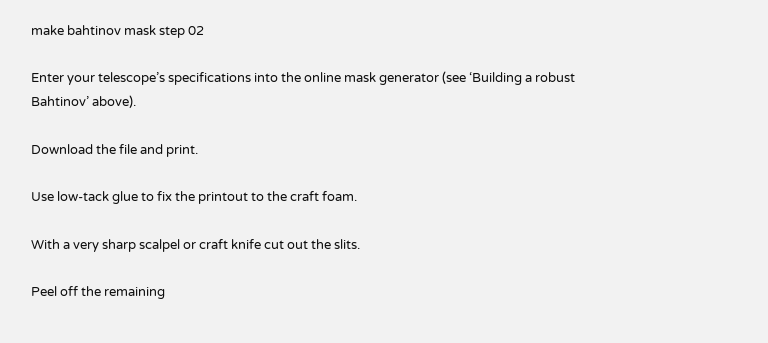make bahtinov mask step 02

Enter your telescope’s specifications into the online mask generator (see ‘Building a robust Bahtinov’ above).

Download the file and print.

Use low-tack glue to fix the printout to the craft foam.

With a very sharp scalpel or craft knife cut out the slits.

Peel off the remaining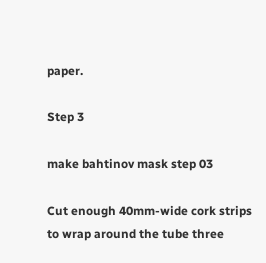paper.

Step 3

make bahtinov mask step 03

Cut enough 40mm-wide cork strips to wrap around the tube three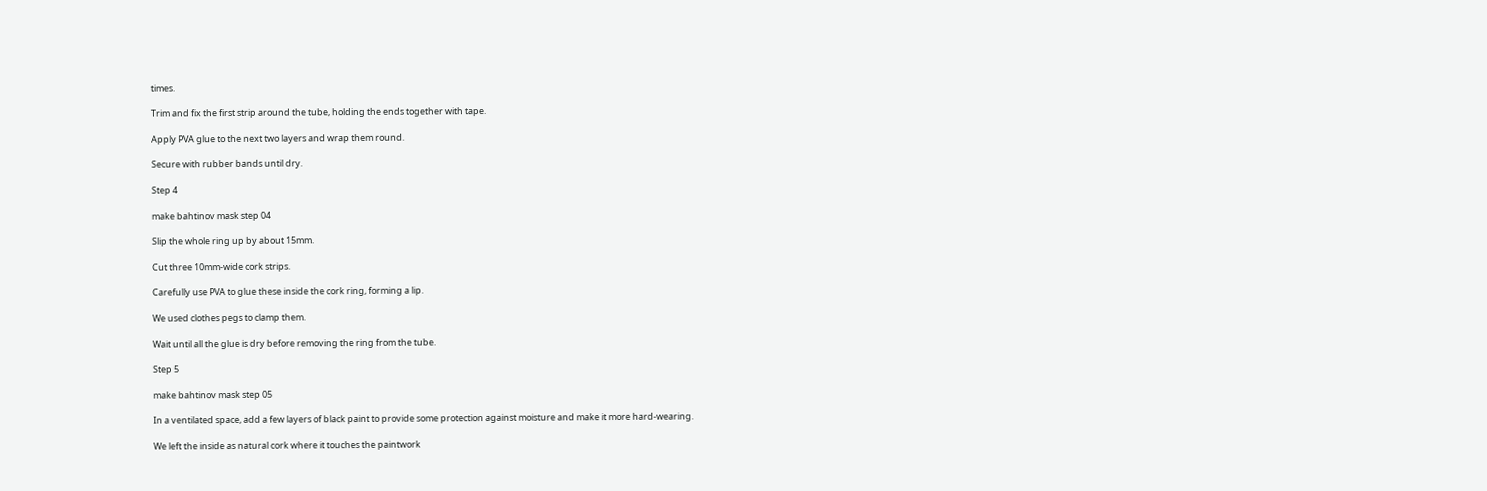times.

Trim and fix the first strip around the tube, holding the ends together with tape.

Apply PVA glue to the next two layers and wrap them round.

Secure with rubber bands until dry.

Step 4

make bahtinov mask step 04

Slip the whole ring up by about 15mm.

Cut three 10mm-wide cork strips.

Carefully use PVA to glue these inside the cork ring, forming a lip.

We used clothes pegs to clamp them.

Wait until all the glue is dry before removing the ring from the tube.

Step 5

make bahtinov mask step 05

In a ventilated space, add a few layers of black paint to provide some protection against moisture and make it more hard-wearing.

We left the inside as natural cork where it touches the paintwork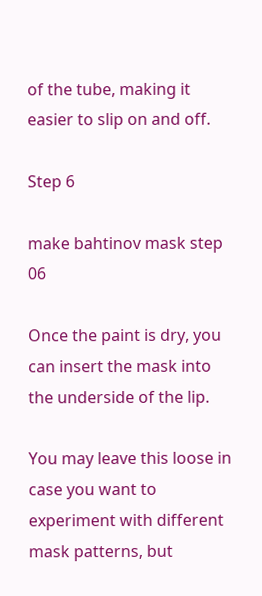of the tube, making it easier to slip on and off.

Step 6

make bahtinov mask step 06

Once the paint is dry, you can insert the mask into the underside of the lip.

You may leave this loose in case you want to experiment with different mask patterns, but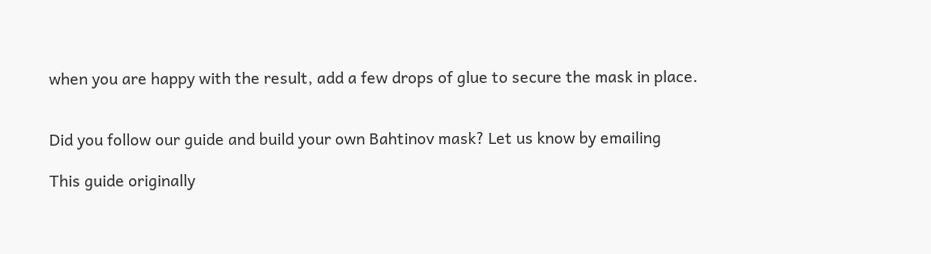when you are happy with the result, add a few drops of glue to secure the mask in place.


Did you follow our guide and build your own Bahtinov mask? Let us know by emailing

This guide originally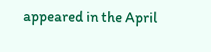appeared in the April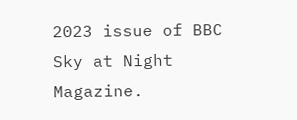2023 issue of BBC Sky at Night Magazine.